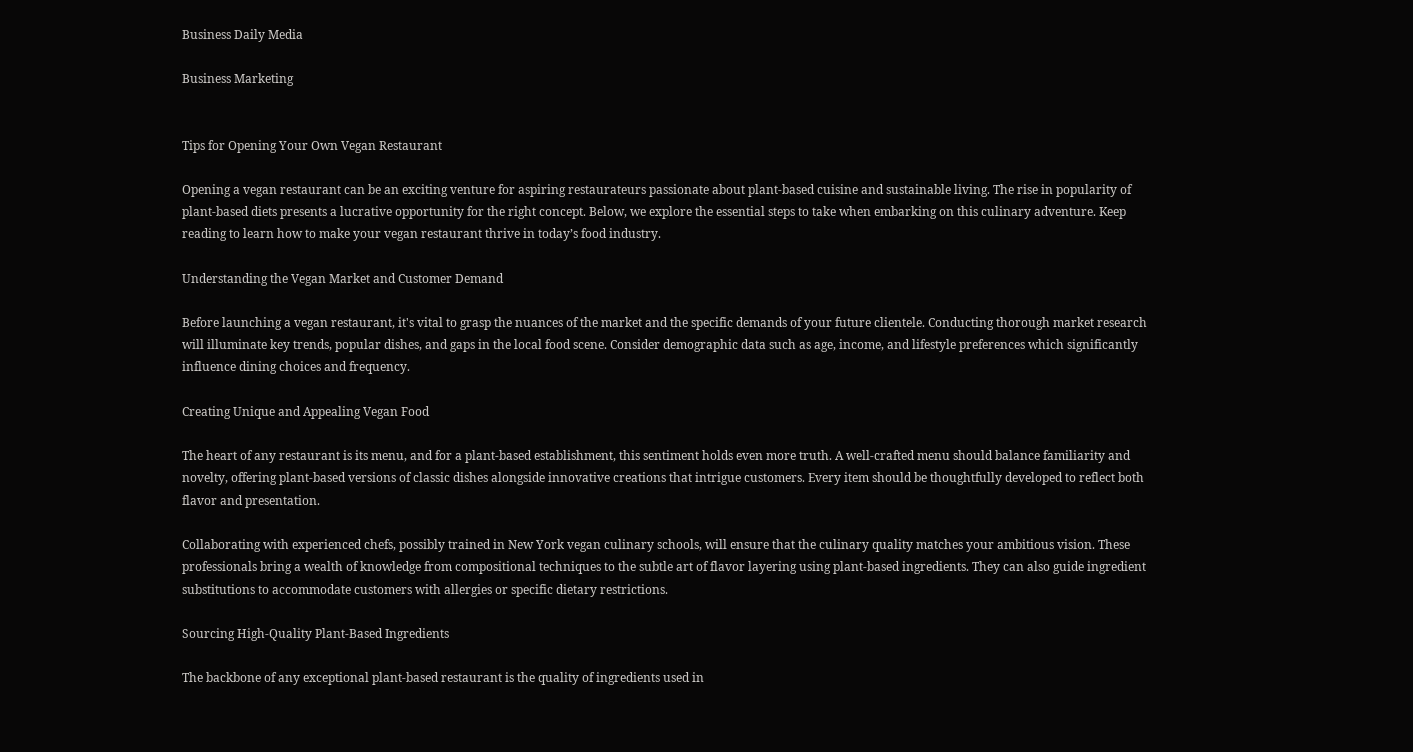Business Daily Media

Business Marketing


Tips for Opening Your Own Vegan Restaurant

Opening a vegan restaurant can be an exciting venture for aspiring restaurateurs passionate about plant-based cuisine and sustainable living. The rise in popularity of plant-based diets presents a lucrative opportunity for the right concept. Below, we explore the essential steps to take when embarking on this culinary adventure. Keep reading to learn how to make your vegan restaurant thrive in today’s food industry.

Understanding the Vegan Market and Customer Demand

Before launching a vegan restaurant, it's vital to grasp the nuances of the market and the specific demands of your future clientele. Conducting thorough market research will illuminate key trends, popular dishes, and gaps in the local food scene. Consider demographic data such as age, income, and lifestyle preferences which significantly influence dining choices and frequency.

Creating Unique and Appealing Vegan Food

The heart of any restaurant is its menu, and for a plant-based establishment, this sentiment holds even more truth. A well-crafted menu should balance familiarity and novelty, offering plant-based versions of classic dishes alongside innovative creations that intrigue customers. Every item should be thoughtfully developed to reflect both flavor and presentation.

Collaborating with experienced chefs, possibly trained in New York vegan culinary schools, will ensure that the culinary quality matches your ambitious vision. These professionals bring a wealth of knowledge from compositional techniques to the subtle art of flavor layering using plant-based ingredients. They can also guide ingredient substitutions to accommodate customers with allergies or specific dietary restrictions.

Sourcing High-Quality Plant-Based Ingredients

The backbone of any exceptional plant-based restaurant is the quality of ingredients used in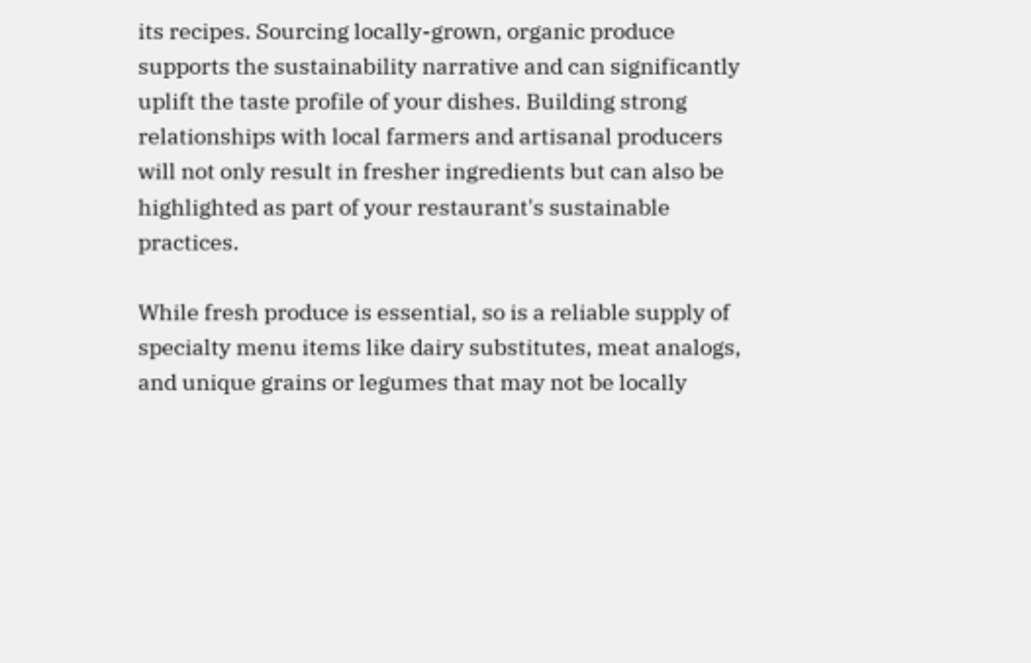its recipes. Sourcing locally-grown, organic produce supports the sustainability narrative and can significantly uplift the taste profile of your dishes. Building strong relationships with local farmers and artisanal producers will not only result in fresher ingredients but can also be highlighted as part of your restaurant's sustainable practices.

While fresh produce is essential, so is a reliable supply of specialty menu items like dairy substitutes, meat analogs, and unique grains or legumes that may not be locally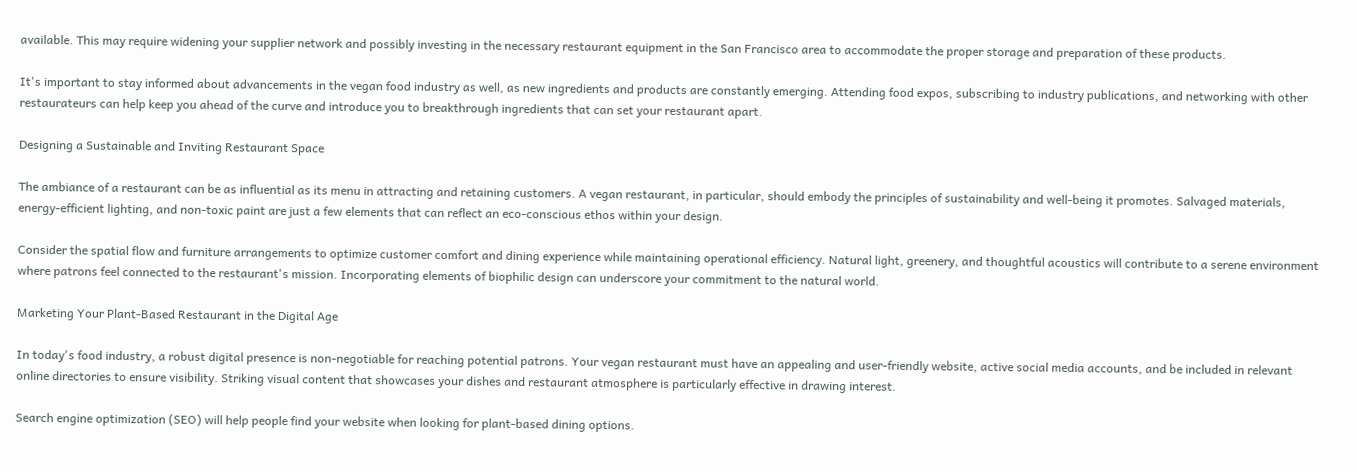available. This may require widening your supplier network and possibly investing in the necessary restaurant equipment in the San Francisco area to accommodate the proper storage and preparation of these products.

It's important to stay informed about advancements in the vegan food industry as well, as new ingredients and products are constantly emerging. Attending food expos, subscribing to industry publications, and networking with other restaurateurs can help keep you ahead of the curve and introduce you to breakthrough ingredients that can set your restaurant apart.

Designing a Sustainable and Inviting Restaurant Space

The ambiance of a restaurant can be as influential as its menu in attracting and retaining customers. A vegan restaurant, in particular, should embody the principles of sustainability and well-being it promotes. Salvaged materials, energy-efficient lighting, and non-toxic paint are just a few elements that can reflect an eco-conscious ethos within your design.

Consider the spatial flow and furniture arrangements to optimize customer comfort and dining experience while maintaining operational efficiency. Natural light, greenery, and thoughtful acoustics will contribute to a serene environment where patrons feel connected to the restaurant's mission. Incorporating elements of biophilic design can underscore your commitment to the natural world.

Marketing Your Plant-Based Restaurant in the Digital Age

In today's food industry, a robust digital presence is non-negotiable for reaching potential patrons. Your vegan restaurant must have an appealing and user-friendly website, active social media accounts, and be included in relevant online directories to ensure visibility. Striking visual content that showcases your dishes and restaurant atmosphere is particularly effective in drawing interest.

Search engine optimization (SEO) will help people find your website when looking for plant-based dining options.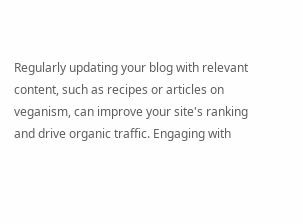Regularly updating your blog with relevant content, such as recipes or articles on veganism, can improve your site's ranking and drive organic traffic. Engaging with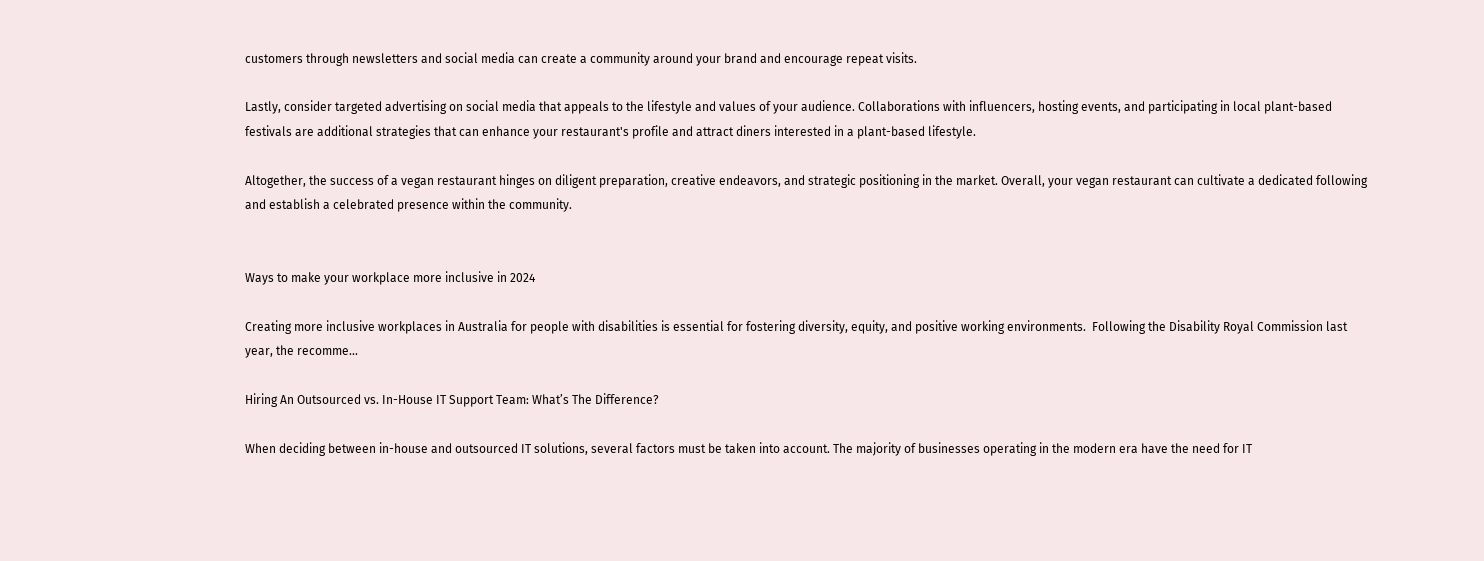customers through newsletters and social media can create a community around your brand and encourage repeat visits.

Lastly, consider targeted advertising on social media that appeals to the lifestyle and values of your audience. Collaborations with influencers, hosting events, and participating in local plant-based festivals are additional strategies that can enhance your restaurant's profile and attract diners interested in a plant-based lifestyle.

Altogether, the success of a vegan restaurant hinges on diligent preparation, creative endeavors, and strategic positioning in the market. Overall, your vegan restaurant can cultivate a dedicated following and establish a celebrated presence within the community.


Ways to make your workplace more inclusive in 2024

Creating more inclusive workplaces in Australia for people with disabilities is essential for fostering diversity, equity, and positive working environments.  Following the Disability Royal Commission last year, the recomme...

Hiring An Outsourced vs. In-House IT Support Team: What’s The Difference?

When deciding between in-house and outsourced IT solutions, several factors must be taken into account. The majority of businesses operating in the modern era have the need for IT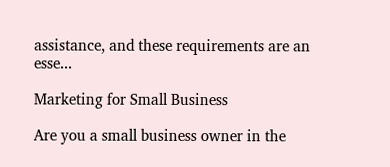assistance, and these requirements are an esse...

Marketing for Small Business

Are you a small business owner in the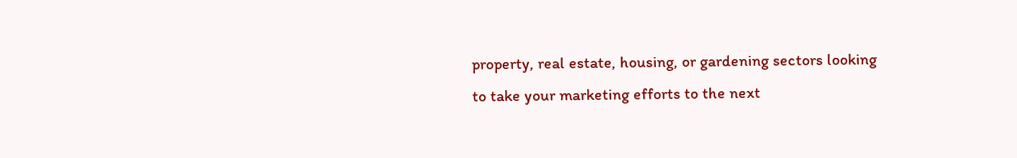property, real estate, housing, or gardening sectors looking to take your marketing efforts to the next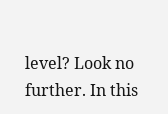level? Look no further. In this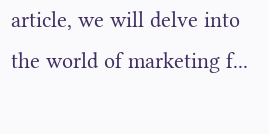article, we will delve into the world of marketing f...